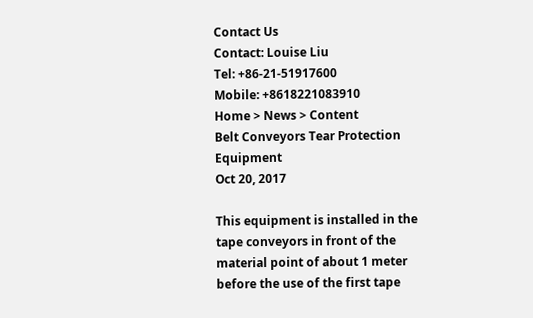Contact Us
Contact: Louise Liu
Tel: +86-21-51917600
Mobile: +8618221083910
Home > News > Content
Belt Conveyors Tear Protection Equipment
Oct 20, 2017

This equipment is installed in the tape conveyors in front of the material point of about 1 meter before the use of the first tape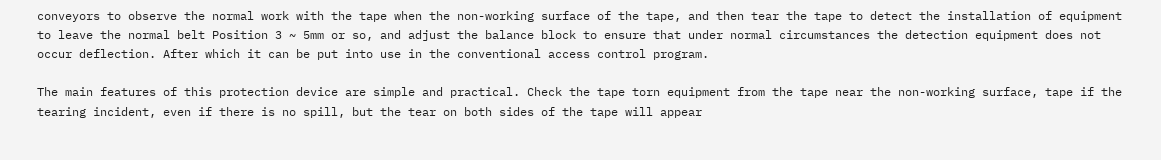conveyors to observe the normal work with the tape when the non-working surface of the tape, and then tear the tape to detect the installation of equipment to leave the normal belt Position 3 ~ 5mm or so, and adjust the balance block to ensure that under normal circumstances the detection equipment does not occur deflection. After which it can be put into use in the conventional access control program.

The main features of this protection device are simple and practical. Check the tape torn equipment from the tape near the non-working surface, tape if the tearing incident, even if there is no spill, but the tear on both sides of the tape will appear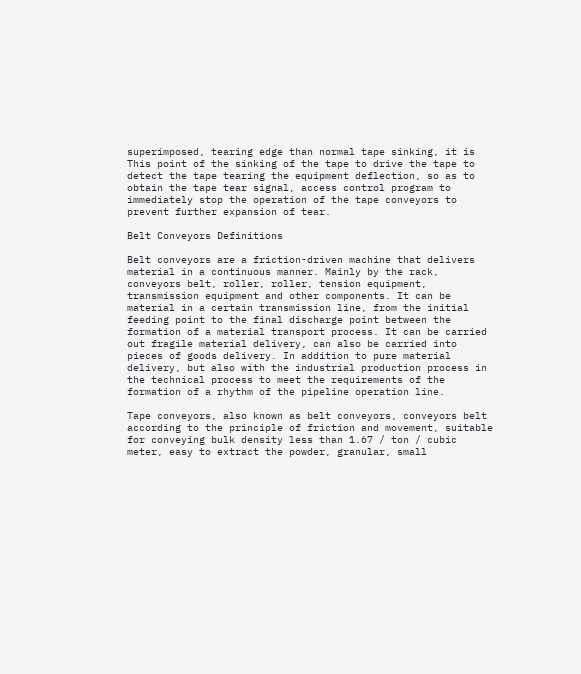superimposed, tearing edge than normal tape sinking, it is This point of the sinking of the tape to drive the tape to detect the tape tearing the equipment deflection, so as to obtain the tape tear signal, access control program to immediately stop the operation of the tape conveyors to prevent further expansion of tear.

Belt Conveyors Definitions

Belt conveyors are a friction-driven machine that delivers material in a continuous manner. Mainly by the rack, conveyors belt, roller, roller, tension equipment, transmission equipment and other components. It can be material in a certain transmission line, from the initial feeding point to the final discharge point between the formation of a material transport process. It can be carried out fragile material delivery, can also be carried into pieces of goods delivery. In addition to pure material delivery, but also with the industrial production process in the technical process to meet the requirements of the formation of a rhythm of the pipeline operation line.

Tape conveyors, also known as belt conveyors, conveyors belt according to the principle of friction and movement, suitable for conveying bulk density less than 1.67 / ton / cubic meter, easy to extract the powder, granular, small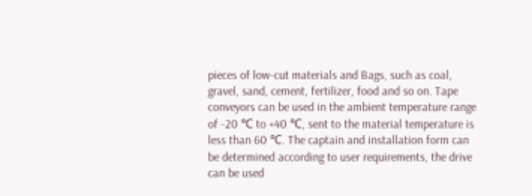pieces of low-cut materials and Bags, such as coal, gravel, sand, cement, fertilizer, food and so on. Tape conveyors can be used in the ambient temperature range of -20 ℃ to +40 ℃, sent to the material temperature is less than 60 ℃. The captain and installation form can be determined according to user requirements, the drive can be used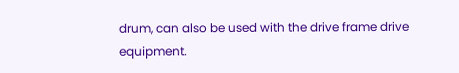drum, can also be used with the drive frame drive equipment.